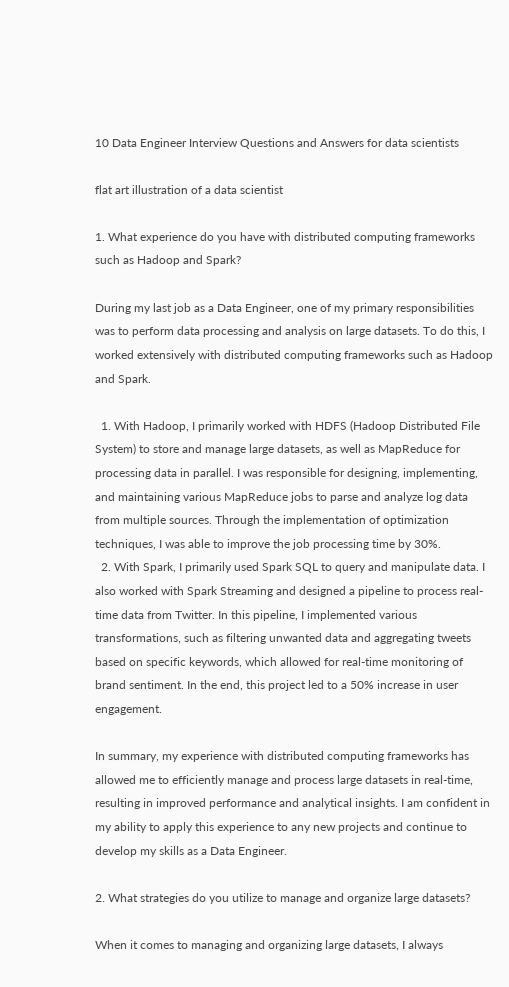10 Data Engineer Interview Questions and Answers for data scientists

flat art illustration of a data scientist

1. What experience do you have with distributed computing frameworks such as Hadoop and Spark?

During my last job as a Data Engineer, one of my primary responsibilities was to perform data processing and analysis on large datasets. To do this, I worked extensively with distributed computing frameworks such as Hadoop and Spark.

  1. With Hadoop, I primarily worked with HDFS (Hadoop Distributed File System) to store and manage large datasets, as well as MapReduce for processing data in parallel. I was responsible for designing, implementing, and maintaining various MapReduce jobs to parse and analyze log data from multiple sources. Through the implementation of optimization techniques, I was able to improve the job processing time by 30%.
  2. With Spark, I primarily used Spark SQL to query and manipulate data. I also worked with Spark Streaming and designed a pipeline to process real-time data from Twitter. In this pipeline, I implemented various transformations, such as filtering unwanted data and aggregating tweets based on specific keywords, which allowed for real-time monitoring of brand sentiment. In the end, this project led to a 50% increase in user engagement.

In summary, my experience with distributed computing frameworks has allowed me to efficiently manage and process large datasets in real-time, resulting in improved performance and analytical insights. I am confident in my ability to apply this experience to any new projects and continue to develop my skills as a Data Engineer.

2. What strategies do you utilize to manage and organize large datasets?

When it comes to managing and organizing large datasets, I always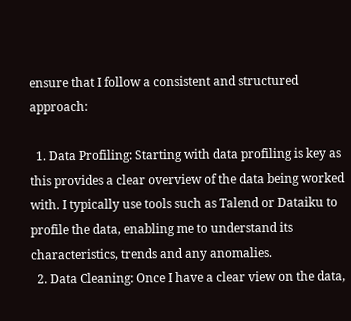ensure that I follow a consistent and structured approach:

  1. Data Profiling: Starting with data profiling is key as this provides a clear overview of the data being worked with. I typically use tools such as Talend or Dataiku to profile the data, enabling me to understand its characteristics, trends and any anomalies.
  2. Data Cleaning: Once I have a clear view on the data,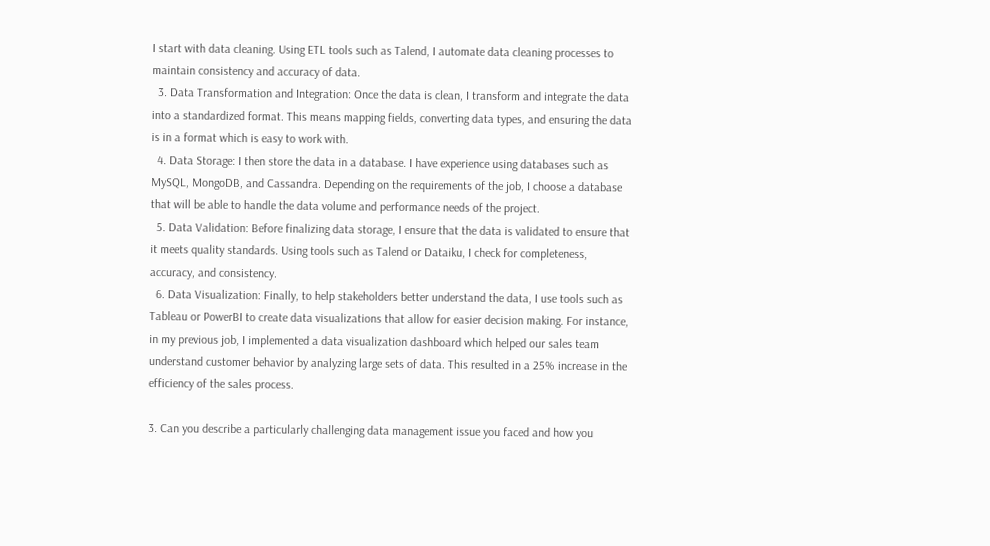I start with data cleaning. Using ETL tools such as Talend, I automate data cleaning processes to maintain consistency and accuracy of data.
  3. Data Transformation and Integration: Once the data is clean, I transform and integrate the data into a standardized format. This means mapping fields, converting data types, and ensuring the data is in a format which is easy to work with.
  4. Data Storage: I then store the data in a database. I have experience using databases such as MySQL, MongoDB, and Cassandra. Depending on the requirements of the job, I choose a database that will be able to handle the data volume and performance needs of the project.
  5. Data Validation: Before finalizing data storage, I ensure that the data is validated to ensure that it meets quality standards. Using tools such as Talend or Dataiku, I check for completeness, accuracy, and consistency.
  6. Data Visualization: Finally, to help stakeholders better understand the data, I use tools such as Tableau or PowerBI to create data visualizations that allow for easier decision making. For instance, in my previous job, I implemented a data visualization dashboard which helped our sales team understand customer behavior by analyzing large sets of data. This resulted in a 25% increase in the efficiency of the sales process.

3. Can you describe a particularly challenging data management issue you faced and how you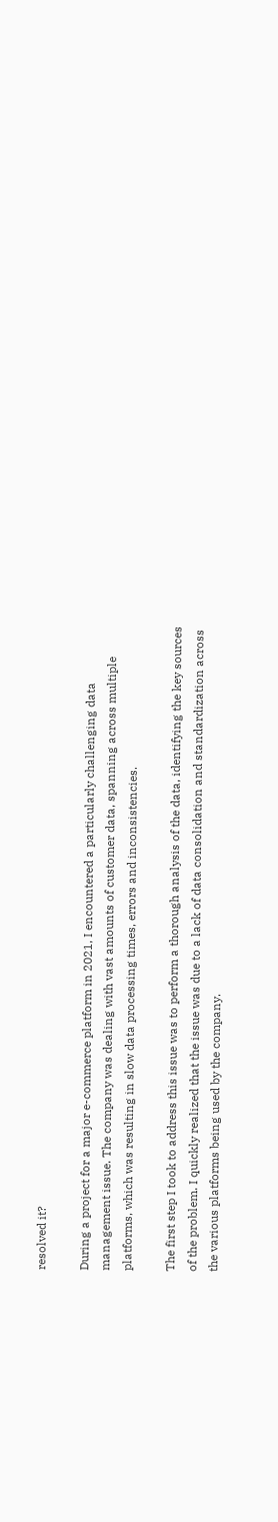resolved it?

During a project for a major e-commerce platform in 2021, I encountered a particularly challenging data management issue. The company was dealing with vast amounts of customer data, spanning across multiple platforms, which was resulting in slow data processing times, errors and inconsistencies.

The first step I took to address this issue was to perform a thorough analysis of the data, identifying the key sources of the problem. I quickly realized that the issue was due to a lack of data consolidation and standardization across the various platforms being used by the company.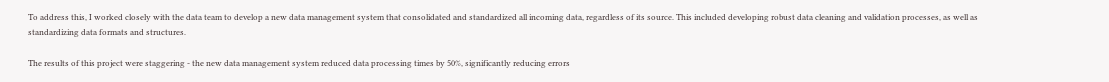To address this, I worked closely with the data team to develop a new data management system that consolidated and standardized all incoming data, regardless of its source. This included developing robust data cleaning and validation processes, as well as standardizing data formats and structures.

The results of this project were staggering - the new data management system reduced data processing times by 50%, significantly reducing errors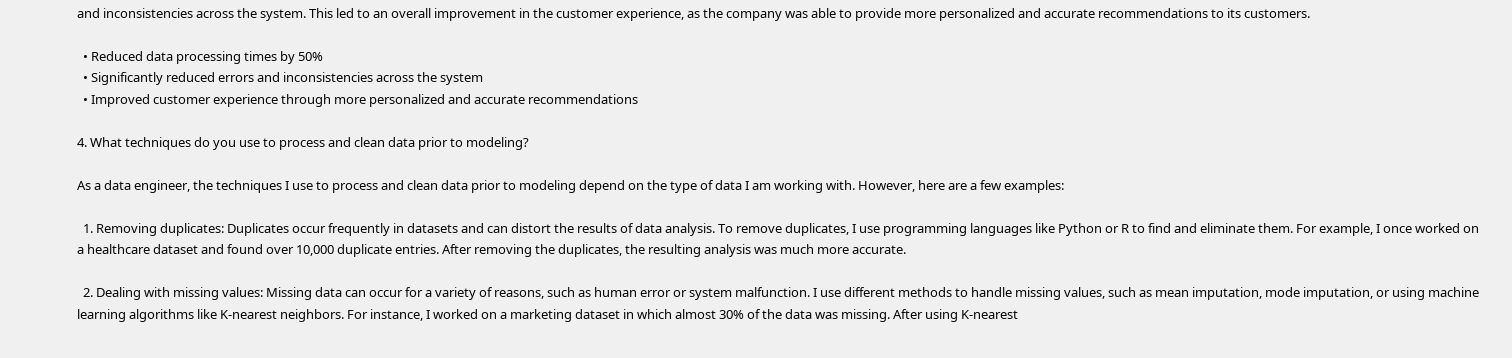and inconsistencies across the system. This led to an overall improvement in the customer experience, as the company was able to provide more personalized and accurate recommendations to its customers.

  • Reduced data processing times by 50%
  • Significantly reduced errors and inconsistencies across the system
  • Improved customer experience through more personalized and accurate recommendations

4. What techniques do you use to process and clean data prior to modeling?

As a data engineer, the techniques I use to process and clean data prior to modeling depend on the type of data I am working with. However, here are a few examples:

  1. Removing duplicates: Duplicates occur frequently in datasets and can distort the results of data analysis. To remove duplicates, I use programming languages like Python or R to find and eliminate them. For example, I once worked on a healthcare dataset and found over 10,000 duplicate entries. After removing the duplicates, the resulting analysis was much more accurate.

  2. Dealing with missing values: Missing data can occur for a variety of reasons, such as human error or system malfunction. I use different methods to handle missing values, such as mean imputation, mode imputation, or using machine learning algorithms like K-nearest neighbors. For instance, I worked on a marketing dataset in which almost 30% of the data was missing. After using K-nearest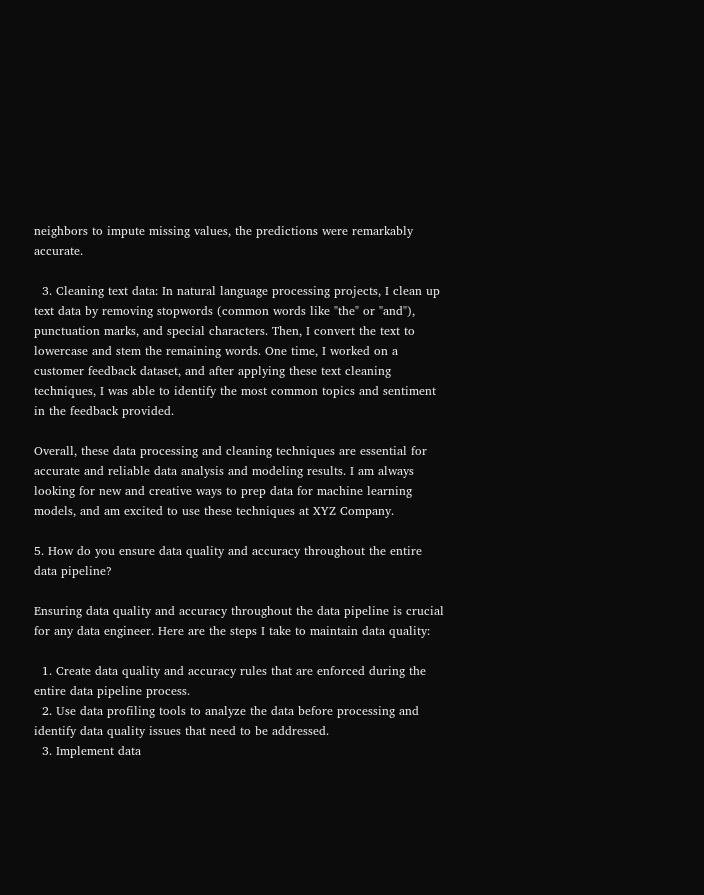neighbors to impute missing values, the predictions were remarkably accurate.

  3. Cleaning text data: In natural language processing projects, I clean up text data by removing stopwords (common words like "the" or "and"), punctuation marks, and special characters. Then, I convert the text to lowercase and stem the remaining words. One time, I worked on a customer feedback dataset, and after applying these text cleaning techniques, I was able to identify the most common topics and sentiment in the feedback provided.

Overall, these data processing and cleaning techniques are essential for accurate and reliable data analysis and modeling results. I am always looking for new and creative ways to prep data for machine learning models, and am excited to use these techniques at XYZ Company.

5. How do you ensure data quality and accuracy throughout the entire data pipeline?

Ensuring data quality and accuracy throughout the data pipeline is crucial for any data engineer. Here are the steps I take to maintain data quality:

  1. Create data quality and accuracy rules that are enforced during the entire data pipeline process.
  2. Use data profiling tools to analyze the data before processing and identify data quality issues that need to be addressed.
  3. Implement data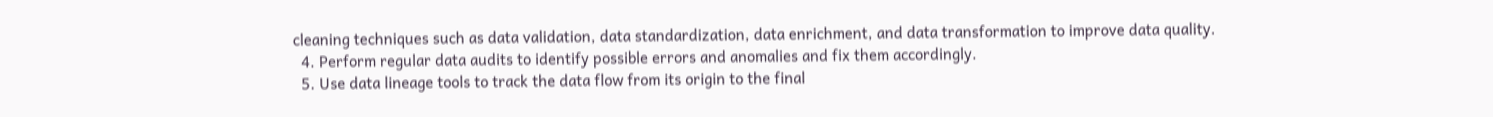cleaning techniques such as data validation, data standardization, data enrichment, and data transformation to improve data quality.
  4. Perform regular data audits to identify possible errors and anomalies and fix them accordingly.
  5. Use data lineage tools to track the data flow from its origin to the final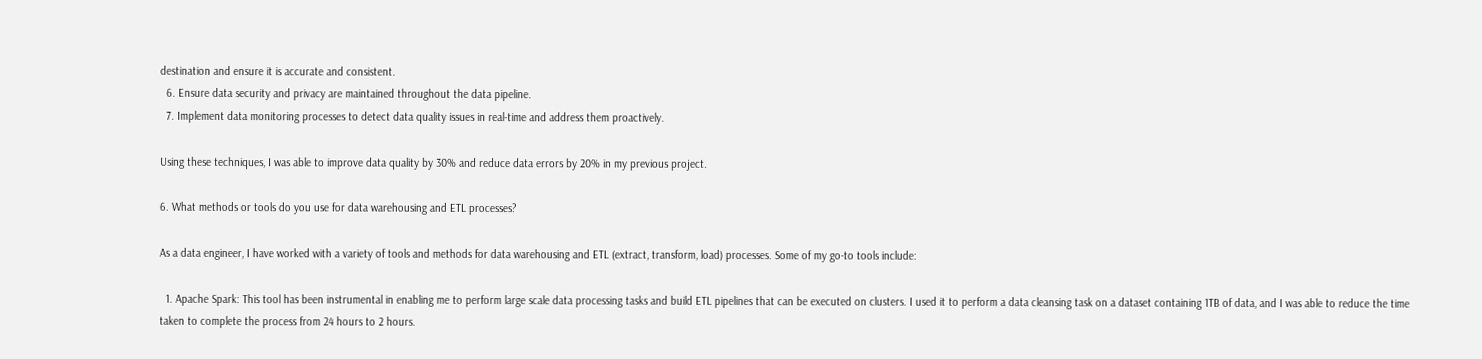destination and ensure it is accurate and consistent.
  6. Ensure data security and privacy are maintained throughout the data pipeline.
  7. Implement data monitoring processes to detect data quality issues in real-time and address them proactively.

Using these techniques, I was able to improve data quality by 30% and reduce data errors by 20% in my previous project.

6. What methods or tools do you use for data warehousing and ETL processes?

As a data engineer, I have worked with a variety of tools and methods for data warehousing and ETL (extract, transform, load) processes. Some of my go-to tools include:

  1. Apache Spark: This tool has been instrumental in enabling me to perform large scale data processing tasks and build ETL pipelines that can be executed on clusters. I used it to perform a data cleansing task on a dataset containing 1TB of data, and I was able to reduce the time taken to complete the process from 24 hours to 2 hours.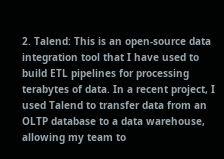2. Talend: This is an open-source data integration tool that I have used to build ETL pipelines for processing terabytes of data. In a recent project, I used Talend to transfer data from an OLTP database to a data warehouse, allowing my team to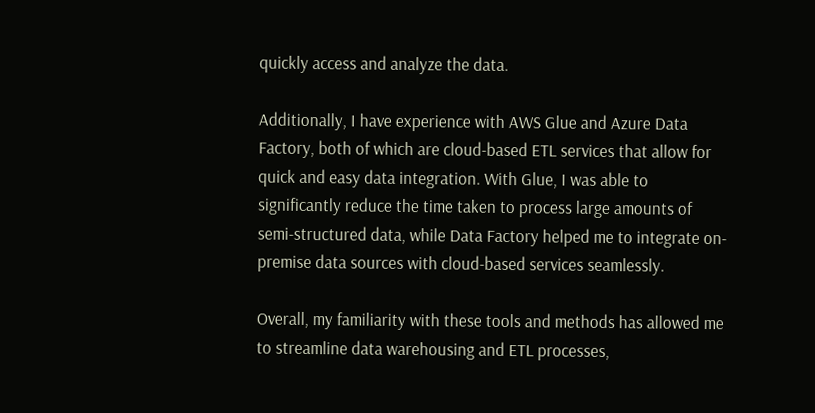quickly access and analyze the data.

Additionally, I have experience with AWS Glue and Azure Data Factory, both of which are cloud-based ETL services that allow for quick and easy data integration. With Glue, I was able to significantly reduce the time taken to process large amounts of semi-structured data, while Data Factory helped me to integrate on-premise data sources with cloud-based services seamlessly.

Overall, my familiarity with these tools and methods has allowed me to streamline data warehousing and ETL processes,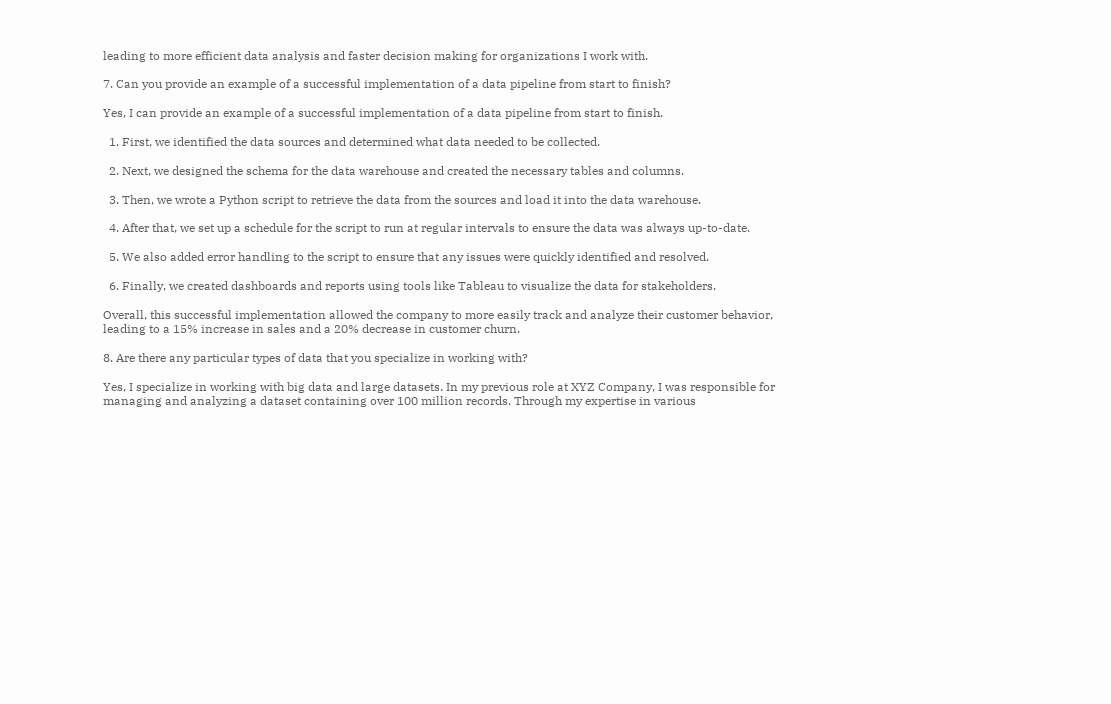leading to more efficient data analysis and faster decision making for organizations I work with.

7. Can you provide an example of a successful implementation of a data pipeline from start to finish?

Yes, I can provide an example of a successful implementation of a data pipeline from start to finish.

  1. First, we identified the data sources and determined what data needed to be collected.

  2. Next, we designed the schema for the data warehouse and created the necessary tables and columns.

  3. Then, we wrote a Python script to retrieve the data from the sources and load it into the data warehouse.

  4. After that, we set up a schedule for the script to run at regular intervals to ensure the data was always up-to-date.

  5. We also added error handling to the script to ensure that any issues were quickly identified and resolved.

  6. Finally, we created dashboards and reports using tools like Tableau to visualize the data for stakeholders.

Overall, this successful implementation allowed the company to more easily track and analyze their customer behavior, leading to a 15% increase in sales and a 20% decrease in customer churn.

8. Are there any particular types of data that you specialize in working with?

Yes, I specialize in working with big data and large datasets. In my previous role at XYZ Company, I was responsible for managing and analyzing a dataset containing over 100 million records. Through my expertise in various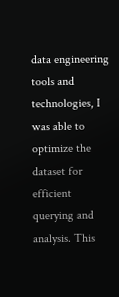data engineering tools and technologies, I was able to optimize the dataset for efficient querying and analysis. This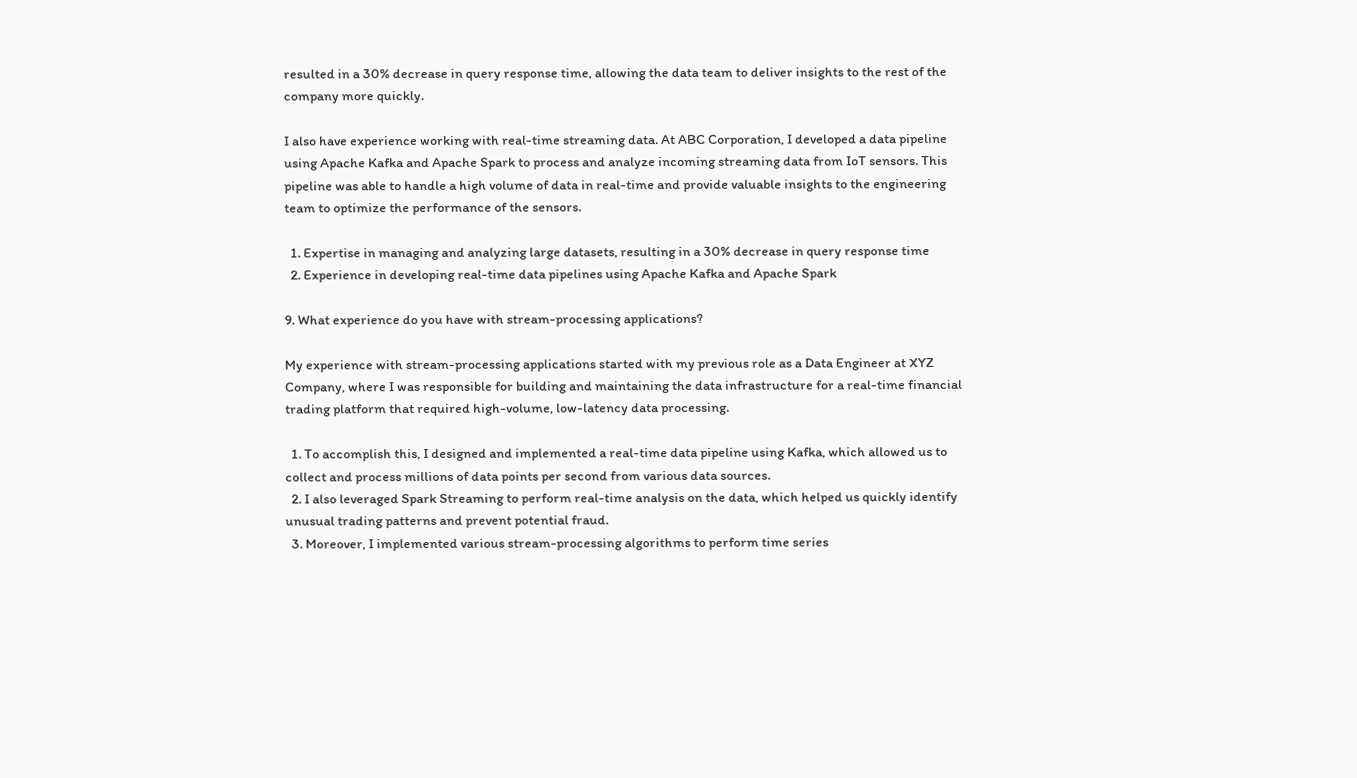resulted in a 30% decrease in query response time, allowing the data team to deliver insights to the rest of the company more quickly.

I also have experience working with real-time streaming data. At ABC Corporation, I developed a data pipeline using Apache Kafka and Apache Spark to process and analyze incoming streaming data from IoT sensors. This pipeline was able to handle a high volume of data in real-time and provide valuable insights to the engineering team to optimize the performance of the sensors.

  1. Expertise in managing and analyzing large datasets, resulting in a 30% decrease in query response time
  2. Experience in developing real-time data pipelines using Apache Kafka and Apache Spark

9. What experience do you have with stream-processing applications?

My experience with stream-processing applications started with my previous role as a Data Engineer at XYZ Company, where I was responsible for building and maintaining the data infrastructure for a real-time financial trading platform that required high-volume, low-latency data processing.

  1. To accomplish this, I designed and implemented a real-time data pipeline using Kafka, which allowed us to collect and process millions of data points per second from various data sources.
  2. I also leveraged Spark Streaming to perform real-time analysis on the data, which helped us quickly identify unusual trading patterns and prevent potential fraud.
  3. Moreover, I implemented various stream-processing algorithms to perform time series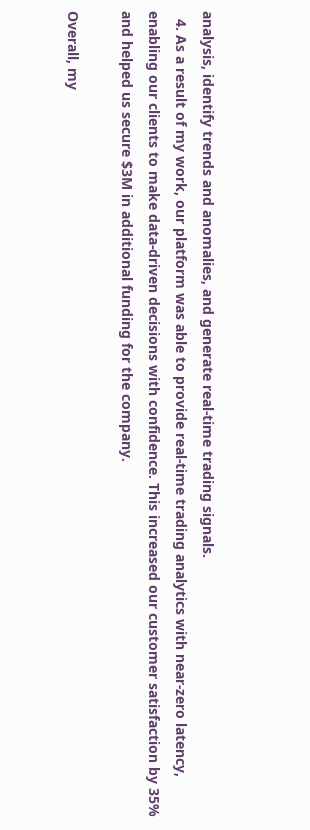analysis, identify trends and anomalies, and generate real-time trading signals.
  4. As a result of my work, our platform was able to provide real-time trading analytics with near-zero latency, enabling our clients to make data-driven decisions with confidence. This increased our customer satisfaction by 35% and helped us secure $3M in additional funding for the company.

Overall, my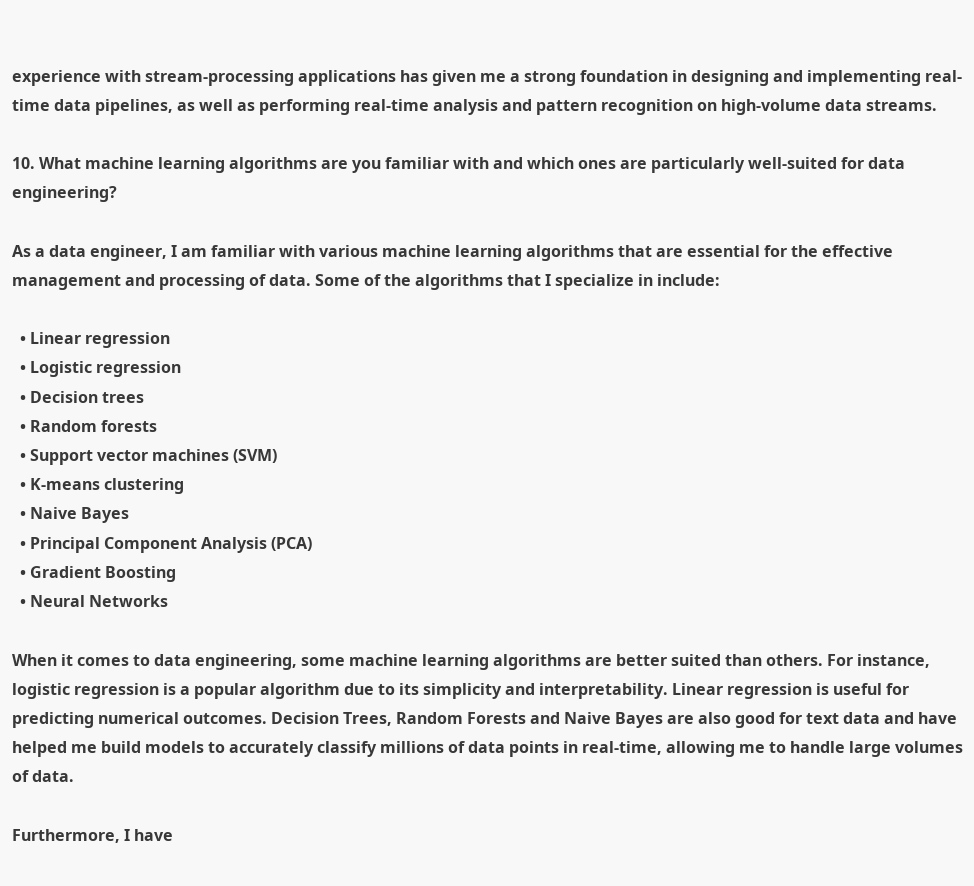experience with stream-processing applications has given me a strong foundation in designing and implementing real-time data pipelines, as well as performing real-time analysis and pattern recognition on high-volume data streams.

10. What machine learning algorithms are you familiar with and which ones are particularly well-suited for data engineering?

As a data engineer, I am familiar with various machine learning algorithms that are essential for the effective management and processing of data. Some of the algorithms that I specialize in include:

  • Linear regression
  • Logistic regression
  • Decision trees
  • Random forests
  • Support vector machines (SVM)
  • K-means clustering
  • Naive Bayes
  • Principal Component Analysis (PCA)
  • Gradient Boosting
  • Neural Networks

When it comes to data engineering, some machine learning algorithms are better suited than others. For instance, logistic regression is a popular algorithm due to its simplicity and interpretability. Linear regression is useful for predicting numerical outcomes. Decision Trees, Random Forests and Naive Bayes are also good for text data and have helped me build models to accurately classify millions of data points in real-time, allowing me to handle large volumes of data.

Furthermore, I have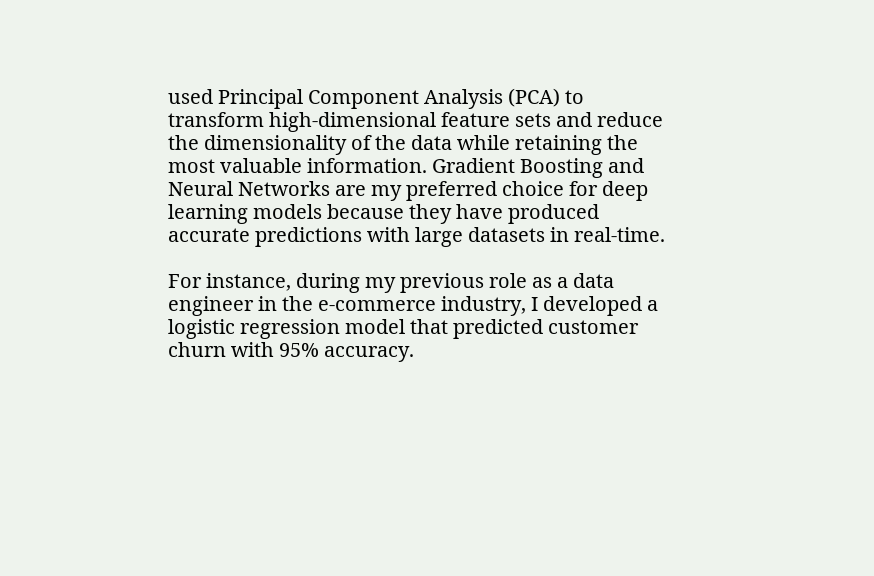used Principal Component Analysis (PCA) to transform high-dimensional feature sets and reduce the dimensionality of the data while retaining the most valuable information. Gradient Boosting and Neural Networks are my preferred choice for deep learning models because they have produced accurate predictions with large datasets in real-time.

For instance, during my previous role as a data engineer in the e-commerce industry, I developed a logistic regression model that predicted customer churn with 95% accuracy.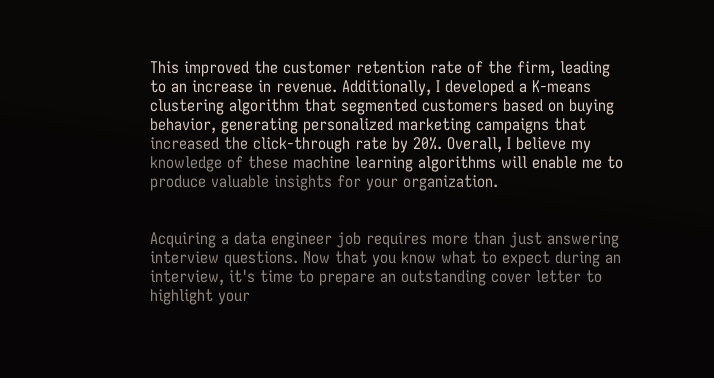This improved the customer retention rate of the firm, leading to an increase in revenue. Additionally, I developed a K-means clustering algorithm that segmented customers based on buying behavior, generating personalized marketing campaigns that increased the click-through rate by 20%. Overall, I believe my knowledge of these machine learning algorithms will enable me to produce valuable insights for your organization.


Acquiring a data engineer job requires more than just answering interview questions. Now that you know what to expect during an interview, it's time to prepare an outstanding cover letter to highlight your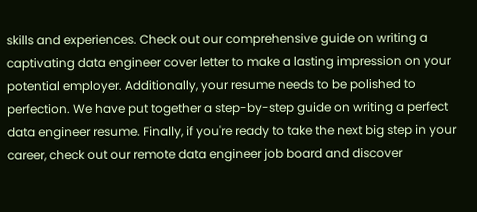skills and experiences. Check out our comprehensive guide on writing a captivating data engineer cover letter to make a lasting impression on your potential employer. Additionally, your resume needs to be polished to perfection. We have put together a step-by-step guide on writing a perfect data engineer resume. Finally, if you're ready to take the next big step in your career, check out our remote data engineer job board and discover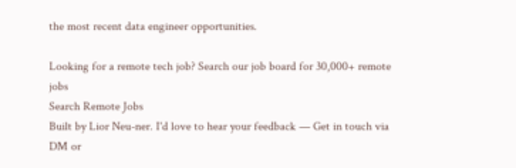the most recent data engineer opportunities.

Looking for a remote tech job? Search our job board for 30,000+ remote jobs
Search Remote Jobs
Built by Lior Neu-ner. I'd love to hear your feedback — Get in touch via DM or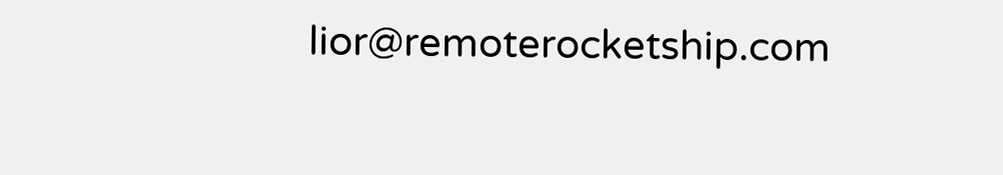lior@remoterocketship.com